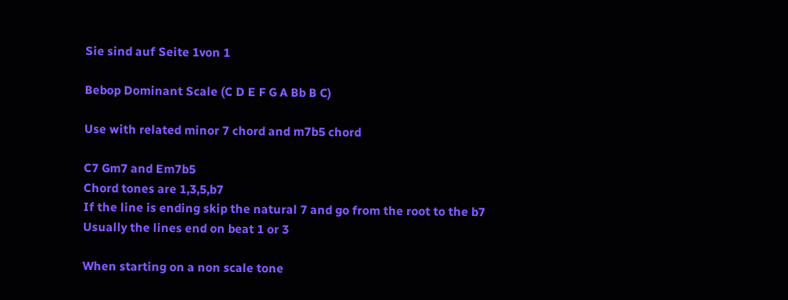Sie sind auf Seite 1von 1

Bebop Dominant Scale (C D E F G A Bb B C)

Use with related minor 7 chord and m7b5 chord

C7 Gm7 and Em7b5
Chord tones are 1,3,5,b7
If the line is ending skip the natural 7 and go from the root to the b7
Usually the lines end on beat 1 or 3

When starting on a non scale tone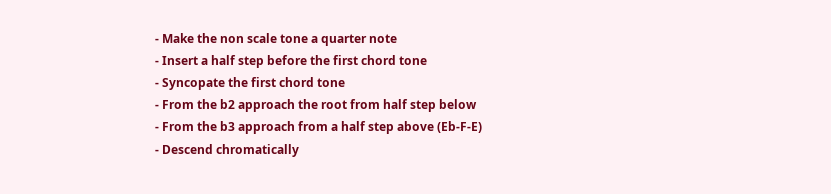- Make the non scale tone a quarter note
- Insert a half step before the first chord tone
- Syncopate the first chord tone
- From the b2 approach the root from half step below
- From the b3 approach from a half step above (Eb-F-E)
- Descend chromatically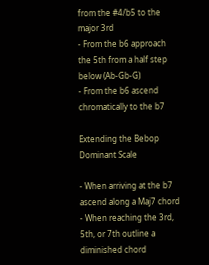from the #4/b5 to the major 3rd
- From the b6 approach the 5th from a half step below (Ab-Gb-G)
- From the b6 ascend chromatically to the b7

Extending the Bebop Dominant Scale

- When arriving at the b7 ascend along a Maj7 chord
- When reaching the 3rd, 5th, or 7th outline a diminished chord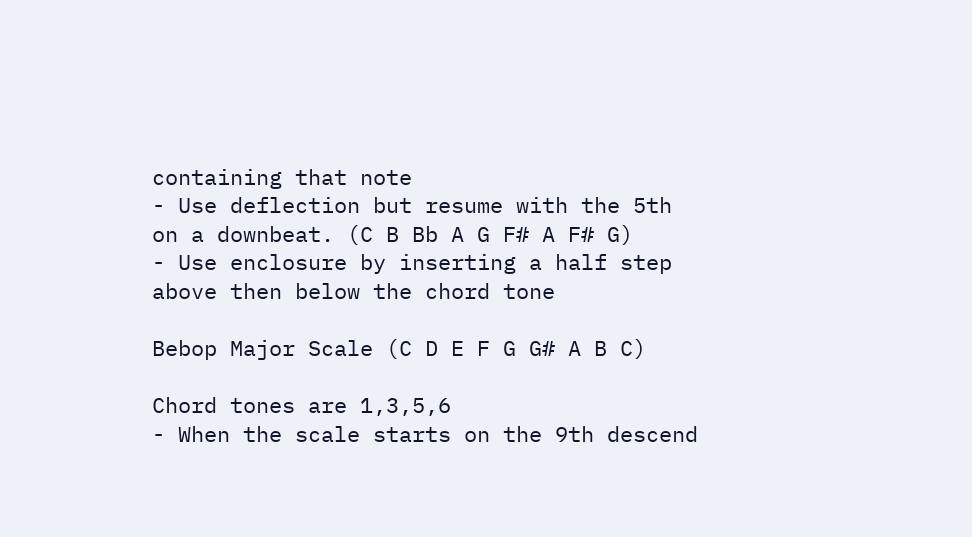containing that note
- Use deflection but resume with the 5th on a downbeat. (C B Bb A G F# A F# G)
- Use enclosure by inserting a half step above then below the chord tone

Bebop Major Scale (C D E F G G# A B C)

Chord tones are 1,3,5,6
- When the scale starts on the 9th descend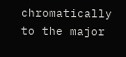chromatically to the major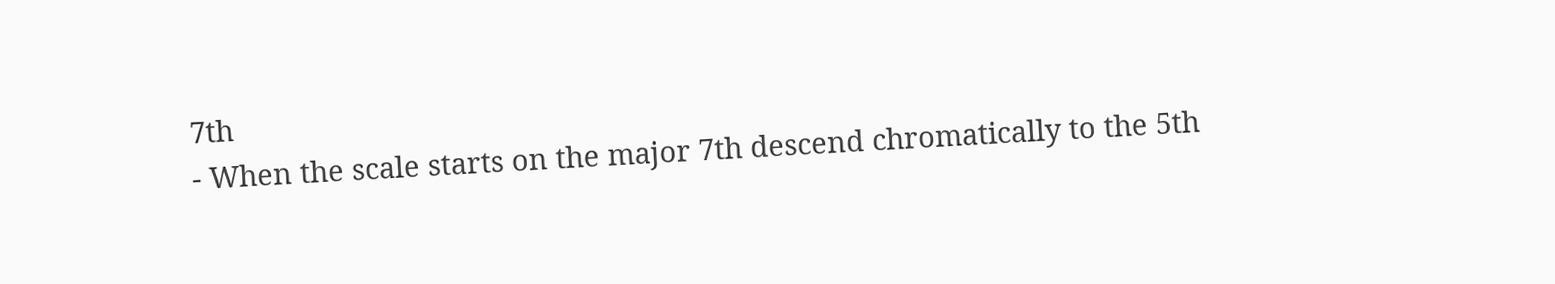7th
- When the scale starts on the major 7th descend chromatically to the 5th